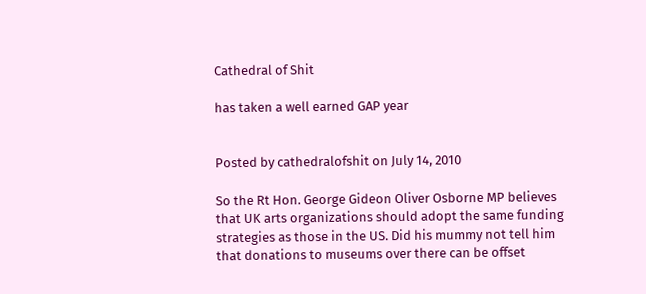Cathedral of Shit

has taken a well earned GAP year


Posted by cathedralofshit on July 14, 2010

So the Rt Hon. George Gideon Oliver Osborne MP believes that UK arts organizations should adopt the same funding strategies as those in the US. Did his mummy not tell him that donations to museums over there can be offset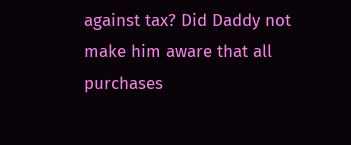against tax? Did Daddy not make him aware that all purchases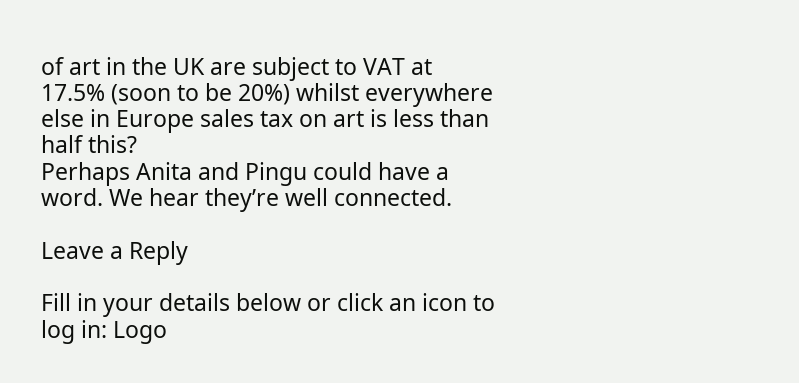of art in the UK are subject to VAT at 17.5% (soon to be 20%) whilst everywhere else in Europe sales tax on art is less than half this?
Perhaps Anita and Pingu could have a word. We hear they’re well connected.

Leave a Reply

Fill in your details below or click an icon to log in: Logo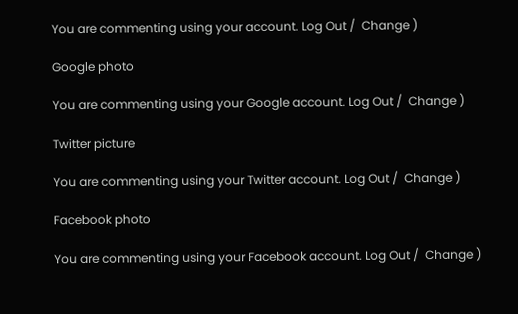You are commenting using your account. Log Out /  Change )

Google photo

You are commenting using your Google account. Log Out /  Change )

Twitter picture

You are commenting using your Twitter account. Log Out /  Change )

Facebook photo

You are commenting using your Facebook account. Log Out /  Change )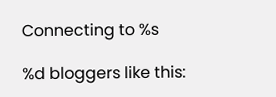Connecting to %s

%d bloggers like this: